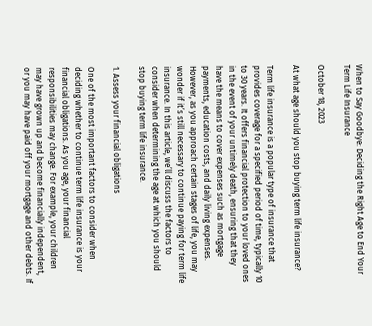When to Say Goodbye: Deciding the Right Age to End Your Term Life Insurance

October 18, 2023

At what age should you stop buying term life insurance?

Term life insurance is a popular type of insurance that provides coverage for a specified period of time, typically 10 to 30 years. It offers financial protection to your loved ones in the event of your untimely death, ensuring that they have the means to cover expenses such as mortgage payments, education costs, and daily living expenses. However, as you approach certain stages of life, you may wonder if it’s still necessary to continue paying for term life insurance. In this article, we’ll discuss the factors to consider when determining the age at which you should stop buying term life insurance.

1. Assess your financial obligations

One of the most important factors to consider when deciding whether to continue term life insurance is your financial obligations. As you age, your financial responsibilities may change. For example, your children may have grown up and become financially independent, or you may have paid off your mortgage and other debts. If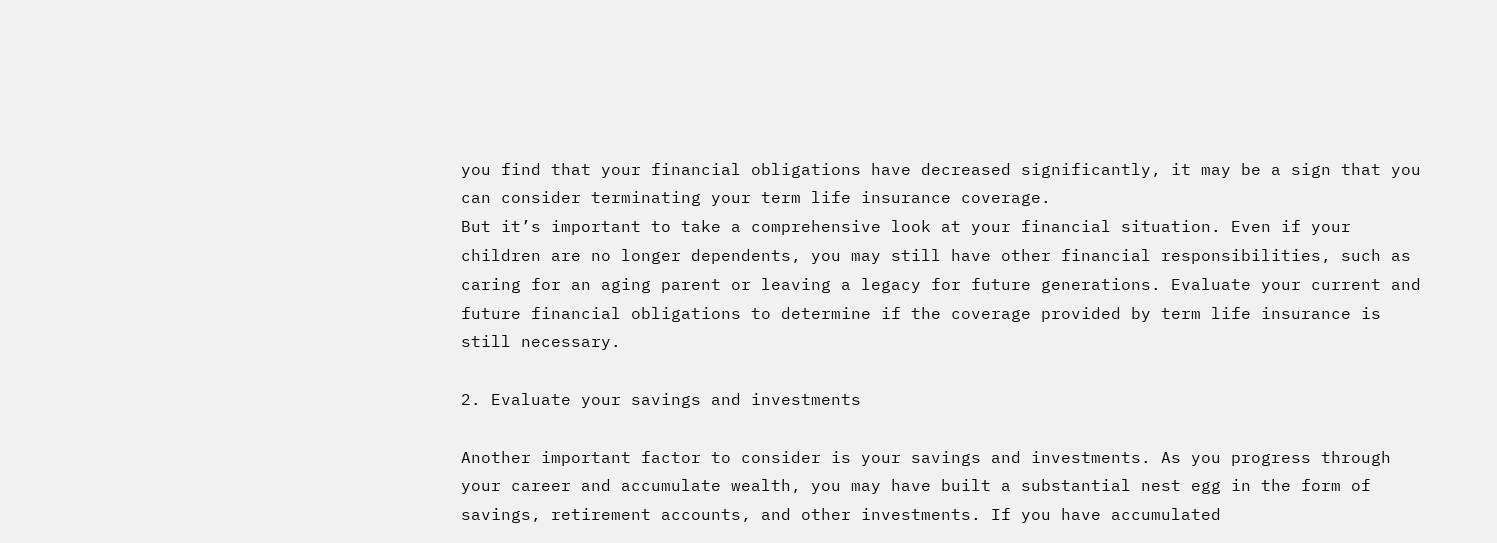you find that your financial obligations have decreased significantly, it may be a sign that you can consider terminating your term life insurance coverage.
But it’s important to take a comprehensive look at your financial situation. Even if your children are no longer dependents, you may still have other financial responsibilities, such as caring for an aging parent or leaving a legacy for future generations. Evaluate your current and future financial obligations to determine if the coverage provided by term life insurance is still necessary.

2. Evaluate your savings and investments

Another important factor to consider is your savings and investments. As you progress through your career and accumulate wealth, you may have built a substantial nest egg in the form of savings, retirement accounts, and other investments. If you have accumulated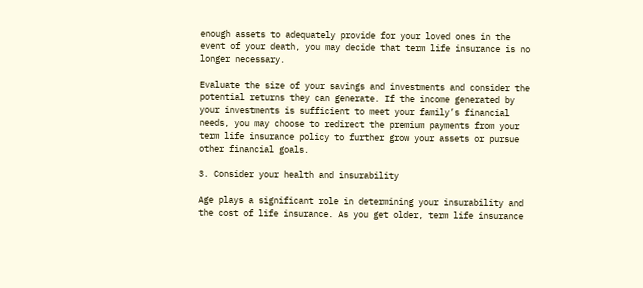enough assets to adequately provide for your loved ones in the event of your death, you may decide that term life insurance is no longer necessary.

Evaluate the size of your savings and investments and consider the potential returns they can generate. If the income generated by your investments is sufficient to meet your family’s financial needs, you may choose to redirect the premium payments from your term life insurance policy to further grow your assets or pursue other financial goals.

3. Consider your health and insurability

Age plays a significant role in determining your insurability and the cost of life insurance. As you get older, term life insurance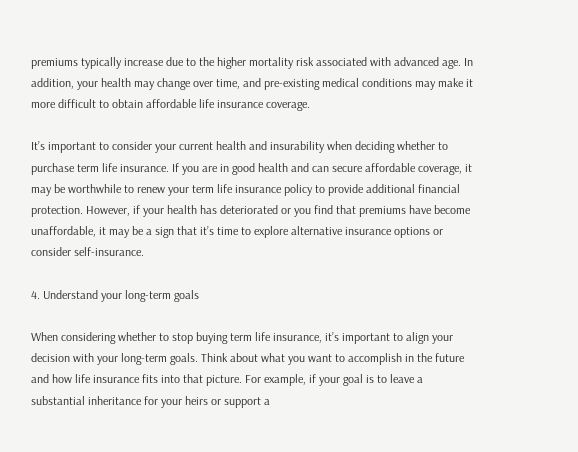premiums typically increase due to the higher mortality risk associated with advanced age. In addition, your health may change over time, and pre-existing medical conditions may make it more difficult to obtain affordable life insurance coverage.

It’s important to consider your current health and insurability when deciding whether to purchase term life insurance. If you are in good health and can secure affordable coverage, it may be worthwhile to renew your term life insurance policy to provide additional financial protection. However, if your health has deteriorated or you find that premiums have become unaffordable, it may be a sign that it’s time to explore alternative insurance options or consider self-insurance.

4. Understand your long-term goals

When considering whether to stop buying term life insurance, it’s important to align your decision with your long-term goals. Think about what you want to accomplish in the future and how life insurance fits into that picture. For example, if your goal is to leave a substantial inheritance for your heirs or support a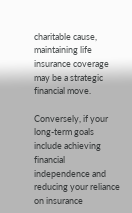charitable cause, maintaining life insurance coverage may be a strategic financial move.

Conversely, if your long-term goals include achieving financial independence and reducing your reliance on insurance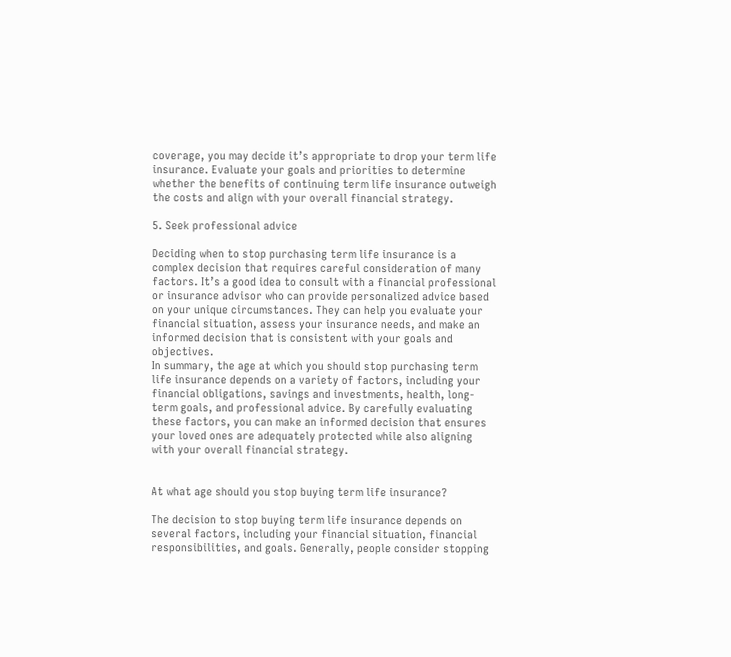coverage, you may decide it’s appropriate to drop your term life insurance. Evaluate your goals and priorities to determine whether the benefits of continuing term life insurance outweigh the costs and align with your overall financial strategy.

5. Seek professional advice

Deciding when to stop purchasing term life insurance is a complex decision that requires careful consideration of many factors. It’s a good idea to consult with a financial professional or insurance advisor who can provide personalized advice based on your unique circumstances. They can help you evaluate your financial situation, assess your insurance needs, and make an informed decision that is consistent with your goals and objectives.
In summary, the age at which you should stop purchasing term life insurance depends on a variety of factors, including your financial obligations, savings and investments, health, long-term goals, and professional advice. By carefully evaluating these factors, you can make an informed decision that ensures your loved ones are adequately protected while also aligning with your overall financial strategy.


At what age should you stop buying term life insurance?

The decision to stop buying term life insurance depends on several factors, including your financial situation, financial responsibilities, and goals. Generally, people consider stopping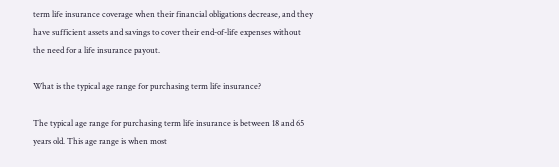term life insurance coverage when their financial obligations decrease, and they have sufficient assets and savings to cover their end-of-life expenses without the need for a life insurance payout.

What is the typical age range for purchasing term life insurance?

The typical age range for purchasing term life insurance is between 18 and 65 years old. This age range is when most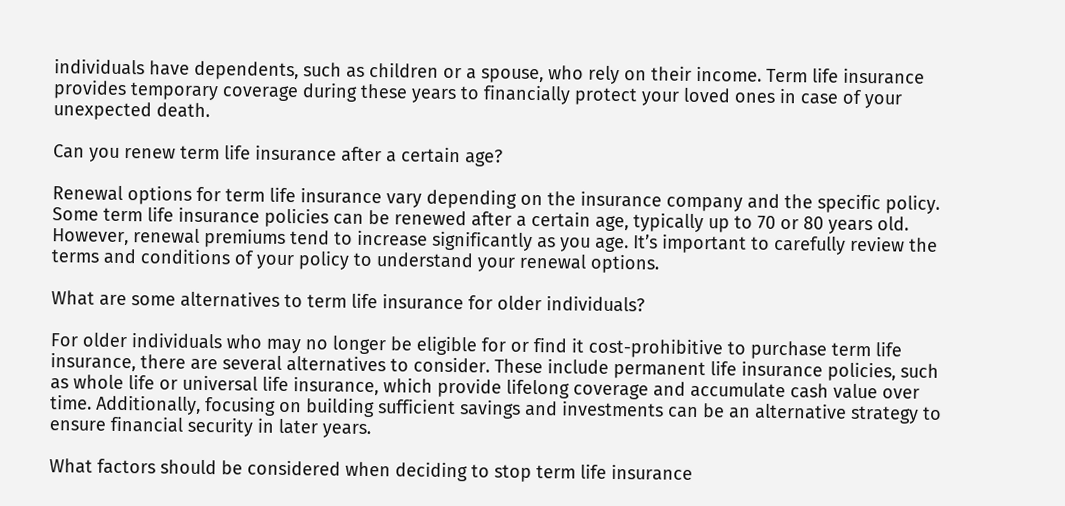individuals have dependents, such as children or a spouse, who rely on their income. Term life insurance provides temporary coverage during these years to financially protect your loved ones in case of your unexpected death.

Can you renew term life insurance after a certain age?

Renewal options for term life insurance vary depending on the insurance company and the specific policy. Some term life insurance policies can be renewed after a certain age, typically up to 70 or 80 years old. However, renewal premiums tend to increase significantly as you age. It’s important to carefully review the terms and conditions of your policy to understand your renewal options.

What are some alternatives to term life insurance for older individuals?

For older individuals who may no longer be eligible for or find it cost-prohibitive to purchase term life insurance, there are several alternatives to consider. These include permanent life insurance policies, such as whole life or universal life insurance, which provide lifelong coverage and accumulate cash value over time. Additionally, focusing on building sufficient savings and investments can be an alternative strategy to ensure financial security in later years.

What factors should be considered when deciding to stop term life insurance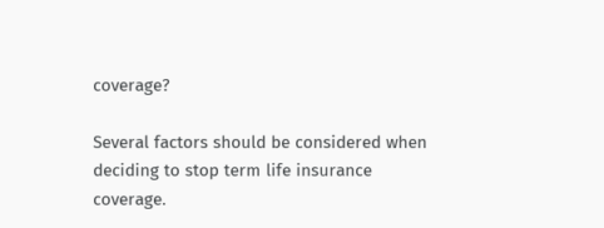coverage?

Several factors should be considered when deciding to stop term life insurance coverage.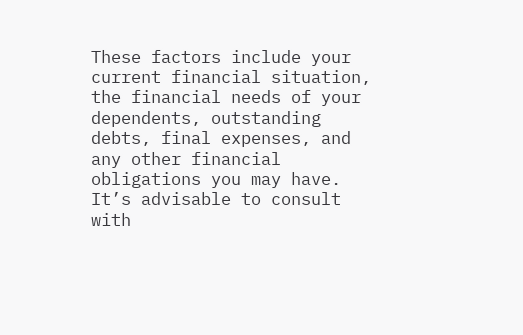These factors include your current financial situation, the financial needs of your dependents, outstanding debts, final expenses, and any other financial obligations you may have. It’s advisable to consult with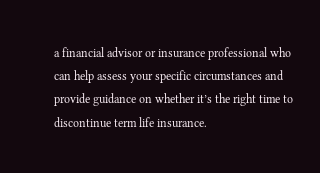a financial advisor or insurance professional who can help assess your specific circumstances and provide guidance on whether it’s the right time to discontinue term life insurance.